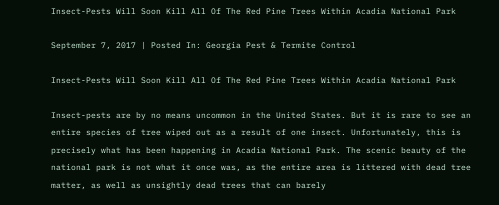Insect-Pests Will Soon Kill All Of The Red Pine Trees Within Acadia National Park

September 7, 2017 | Posted In: Georgia Pest & Termite Control

Insect-Pests Will Soon Kill All Of The Red Pine Trees Within Acadia National Park

Insect-pests are by no means uncommon in the United States. But it is rare to see an entire species of tree wiped out as a result of one insect. Unfortunately, this is precisely what has been happening in Acadia National Park. The scenic beauty of the national park is not what it once was, as the entire area is littered with dead tree matter, as well as unsightly dead trees that can barely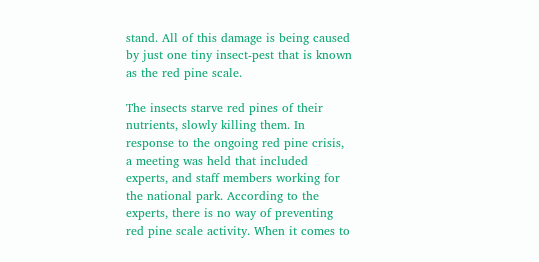stand. All of this damage is being caused by just one tiny insect-pest that is known as the red pine scale.

The insects starve red pines of their nutrients, slowly killing them. In response to the ongoing red pine crisis, a meeting was held that included experts, and staff members working for the national park. According to the experts, there is no way of preventing red pine scale activity. When it comes to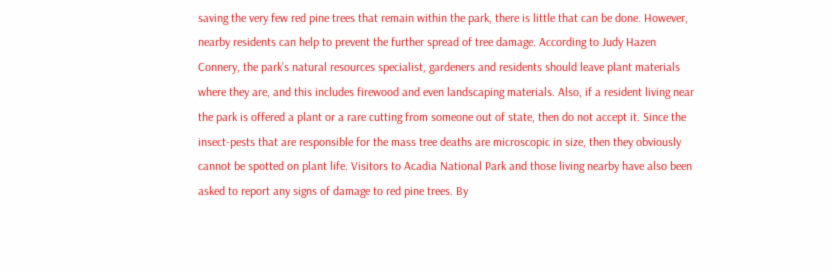saving the very few red pine trees that remain within the park, there is little that can be done. However, nearby residents can help to prevent the further spread of tree damage. According to Judy Hazen Connery, the park’s natural resources specialist, gardeners and residents should leave plant materials where they are, and this includes firewood and even landscaping materials. Also, if a resident living near the park is offered a plant or a rare cutting from someone out of state, then do not accept it. Since the insect-pests that are responsible for the mass tree deaths are microscopic in size, then they obviously cannot be spotted on plant life. Visitors to Acadia National Park and those living nearby have also been asked to report any signs of damage to red pine trees. By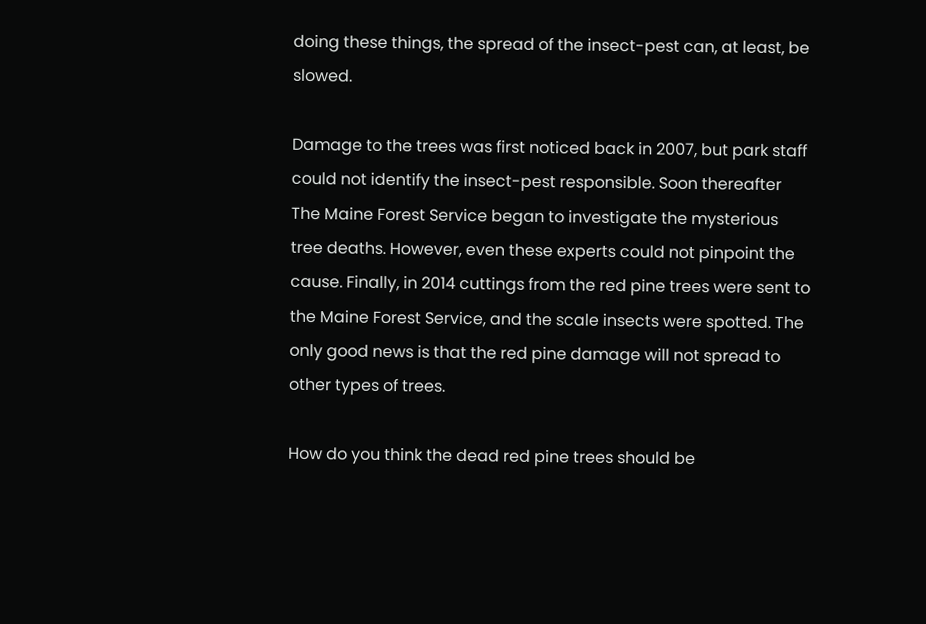doing these things, the spread of the insect-pest can, at least, be slowed.

Damage to the trees was first noticed back in 2007, but park staff could not identify the insect-pest responsible. Soon thereafter The Maine Forest Service began to investigate the mysterious tree deaths. However, even these experts could not pinpoint the cause. Finally, in 2014 cuttings from the red pine trees were sent to the Maine Forest Service, and the scale insects were spotted. The only good news is that the red pine damage will not spread to other types of trees.

How do you think the dead red pine trees should be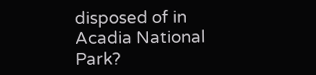disposed of in Acadia National Park?